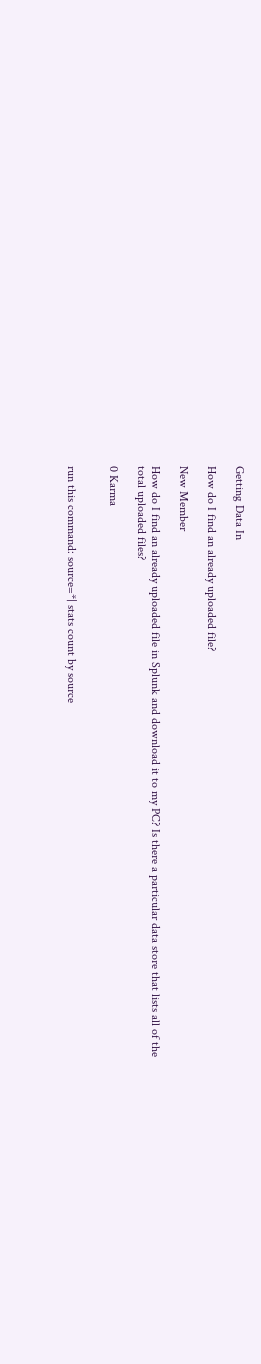Getting Data In

How do I find an already uploaded file?

New Member

How do I find an already uploaded file in Splunk and download it to my PC? Is there a particular data store that lists all of the total uploaded files?

0 Karma


run this command: source=*| stats count by source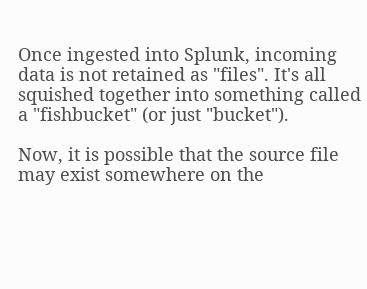Once ingested into Splunk, incoming data is not retained as "files". It's all squished together into something called a "fishbucket" (or just "bucket").

Now, it is possible that the source file may exist somewhere on the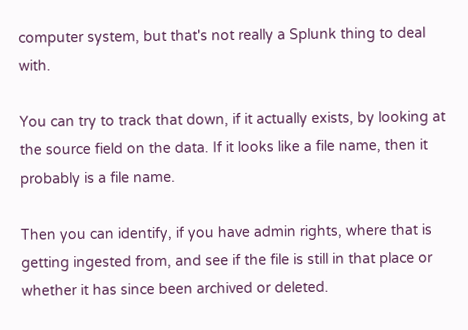computer system, but that's not really a Splunk thing to deal with.

You can try to track that down, if it actually exists, by looking at the source field on the data. If it looks like a file name, then it probably is a file name.

Then you can identify, if you have admin rights, where that is getting ingested from, and see if the file is still in that place or whether it has since been archived or deleted.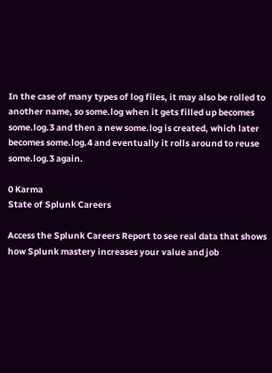In the case of many types of log files, it may also be rolled to another name, so some.log when it gets filled up becomes some.log.3 and then a new some.log is created, which later becomes some.log.4 and eventually it rolls around to reuse some.log.3 again.

0 Karma
State of Splunk Careers

Access the Splunk Careers Report to see real data that shows how Splunk mastery increases your value and job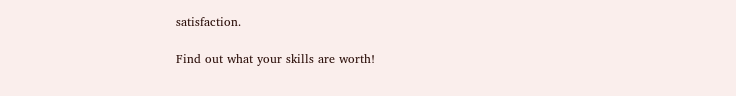satisfaction.

Find out what your skills are worth!